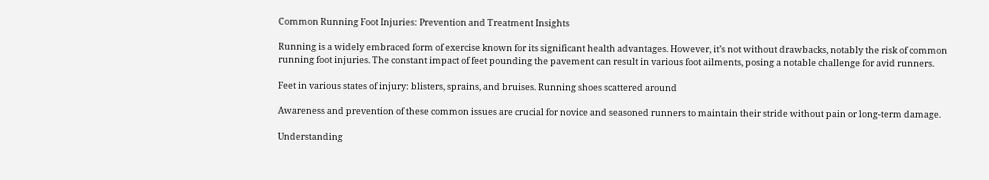Common Running Foot Injuries: Prevention and Treatment Insights

Running is a widely embraced form of exercise known for its significant health advantages. However, it’s not without drawbacks, notably the risk of common running foot injuries. The constant impact of feet pounding the pavement can result in various foot ailments, posing a notable challenge for avid runners.

Feet in various states of injury: blisters, sprains, and bruises. Running shoes scattered around

Awareness and prevention of these common issues are crucial for novice and seasoned runners to maintain their stride without pain or long-term damage.

Understanding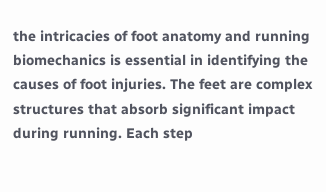the intricacies of foot anatomy and running biomechanics is essential in identifying the causes of foot injuries. The feet are complex structures that absorb significant impact during running. Each step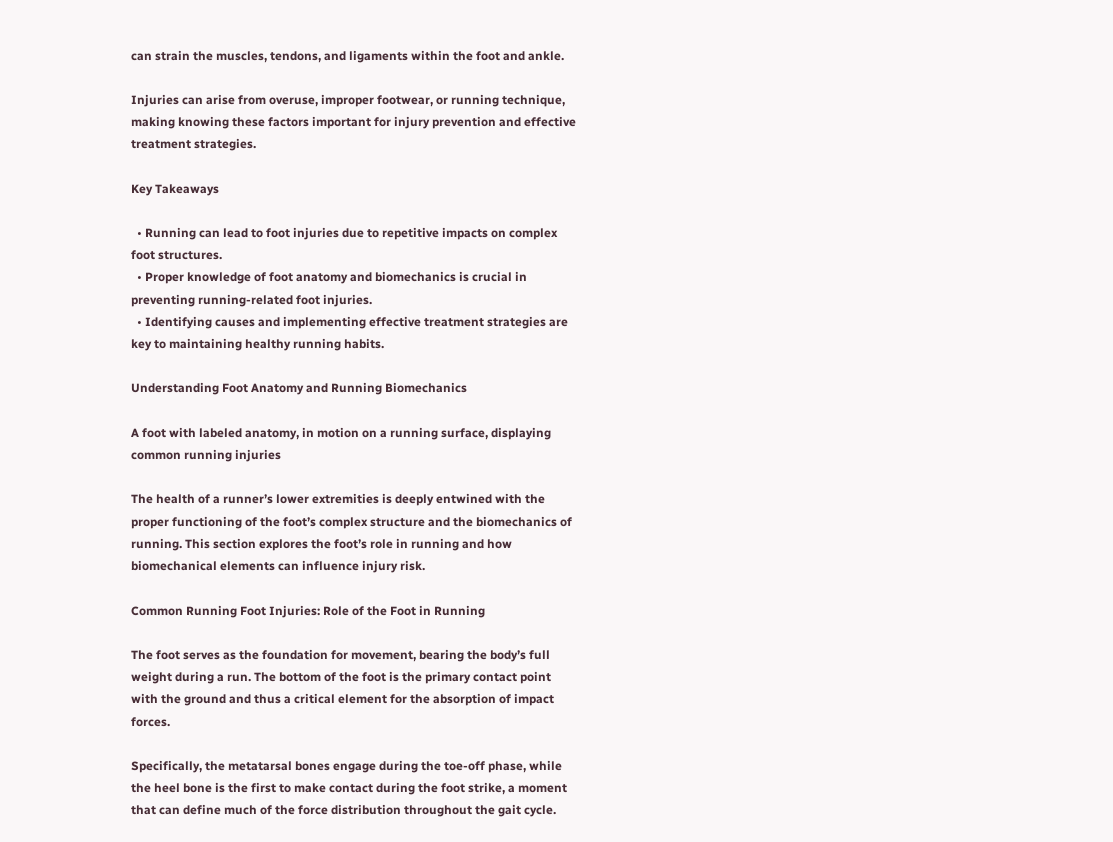can strain the muscles, tendons, and ligaments within the foot and ankle.

Injuries can arise from overuse, improper footwear, or running technique, making knowing these factors important for injury prevention and effective treatment strategies.

Key Takeaways

  • Running can lead to foot injuries due to repetitive impacts on complex foot structures.
  • Proper knowledge of foot anatomy and biomechanics is crucial in preventing running-related foot injuries.
  • Identifying causes and implementing effective treatment strategies are key to maintaining healthy running habits.

Understanding Foot Anatomy and Running Biomechanics

A foot with labeled anatomy, in motion on a running surface, displaying common running injuries

The health of a runner’s lower extremities is deeply entwined with the proper functioning of the foot’s complex structure and the biomechanics of running. This section explores the foot’s role in running and how biomechanical elements can influence injury risk.

Common Running Foot Injuries: Role of the Foot in Running

The foot serves as the foundation for movement, bearing the body’s full weight during a run. The bottom of the foot is the primary contact point with the ground and thus a critical element for the absorption of impact forces.

Specifically, the metatarsal bones engage during the toe-off phase, while the heel bone is the first to make contact during the foot strike, a moment that can define much of the force distribution throughout the gait cycle.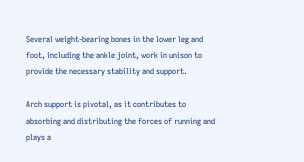Several weight-bearing bones in the lower leg and foot, including the ankle joint, work in unison to provide the necessary stability and support.

Arch support is pivotal, as it contributes to absorbing and distributing the forces of running and plays a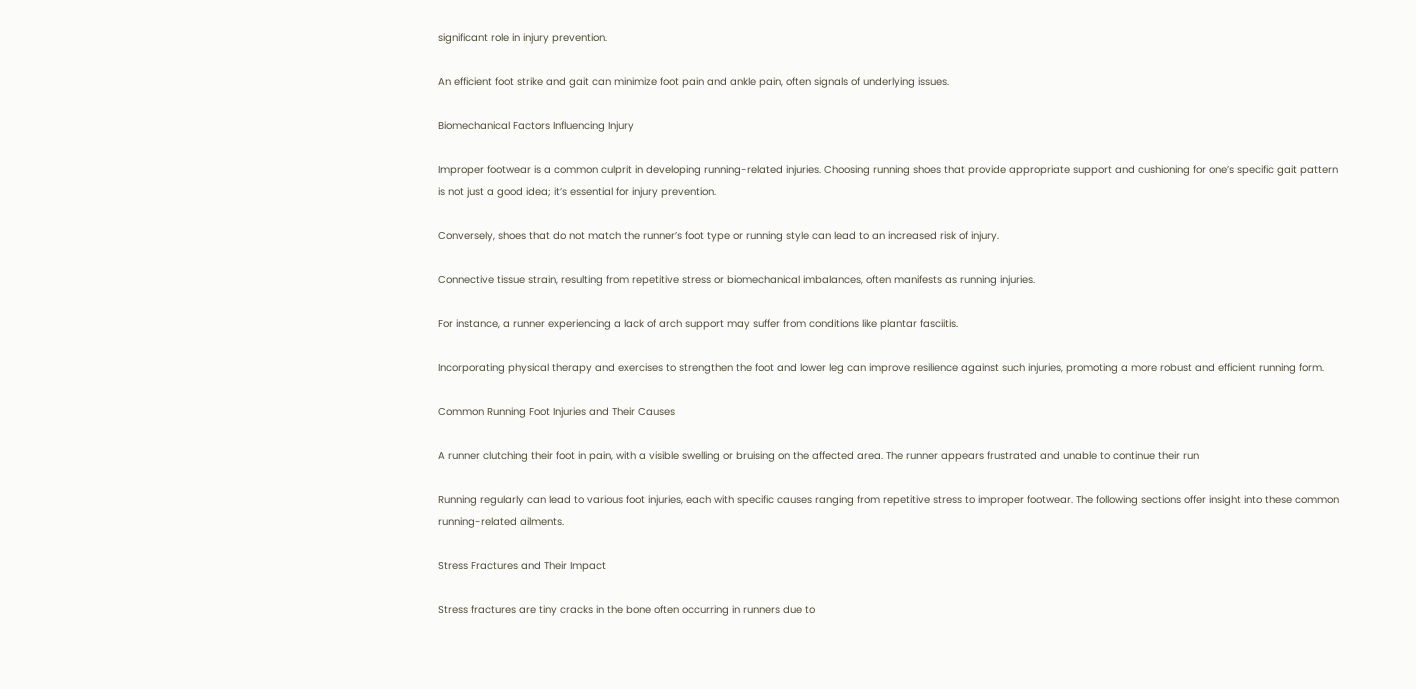significant role in injury prevention.

An efficient foot strike and gait can minimize foot pain and ankle pain, often signals of underlying issues.

Biomechanical Factors Influencing Injury

Improper footwear is a common culprit in developing running-related injuries. Choosing running shoes that provide appropriate support and cushioning for one’s specific gait pattern is not just a good idea; it’s essential for injury prevention.

Conversely, shoes that do not match the runner’s foot type or running style can lead to an increased risk of injury.

Connective tissue strain, resulting from repetitive stress or biomechanical imbalances, often manifests as running injuries.

For instance, a runner experiencing a lack of arch support may suffer from conditions like plantar fasciitis.

Incorporating physical therapy and exercises to strengthen the foot and lower leg can improve resilience against such injuries, promoting a more robust and efficient running form.

Common Running Foot Injuries and Their Causes

A runner clutching their foot in pain, with a visible swelling or bruising on the affected area. The runner appears frustrated and unable to continue their run

Running regularly can lead to various foot injuries, each with specific causes ranging from repetitive stress to improper footwear. The following sections offer insight into these common running-related ailments.

Stress Fractures and Their Impact

Stress fractures are tiny cracks in the bone often occurring in runners due to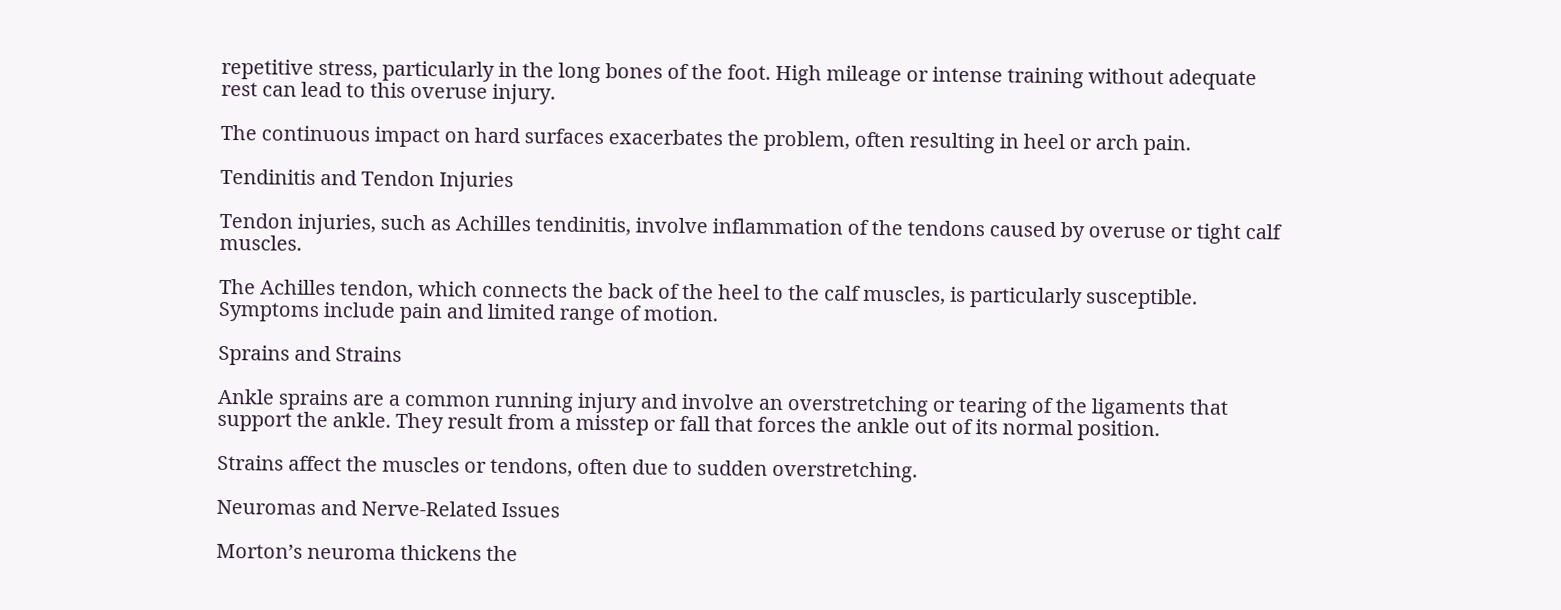repetitive stress, particularly in the long bones of the foot. High mileage or intense training without adequate rest can lead to this overuse injury.

The continuous impact on hard surfaces exacerbates the problem, often resulting in heel or arch pain.

Tendinitis and Tendon Injuries

Tendon injuries, such as Achilles tendinitis, involve inflammation of the tendons caused by overuse or tight calf muscles.

The Achilles tendon, which connects the back of the heel to the calf muscles, is particularly susceptible. Symptoms include pain and limited range of motion.

Sprains and Strains

Ankle sprains are a common running injury and involve an overstretching or tearing of the ligaments that support the ankle. They result from a misstep or fall that forces the ankle out of its normal position.

Strains affect the muscles or tendons, often due to sudden overstretching.

Neuromas and Nerve-Related Issues

Morton’s neuroma thickens the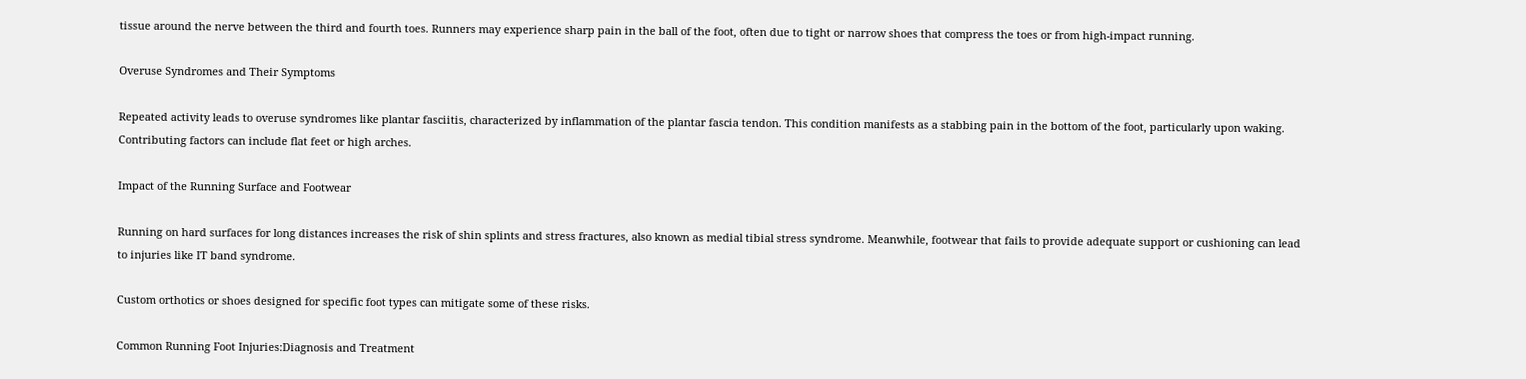tissue around the nerve between the third and fourth toes. Runners may experience sharp pain in the ball of the foot, often due to tight or narrow shoes that compress the toes or from high-impact running.

Overuse Syndromes and Their Symptoms

Repeated activity leads to overuse syndromes like plantar fasciitis, characterized by inflammation of the plantar fascia tendon. This condition manifests as a stabbing pain in the bottom of the foot, particularly upon waking. Contributing factors can include flat feet or high arches.

Impact of the Running Surface and Footwear

Running on hard surfaces for long distances increases the risk of shin splints and stress fractures, also known as medial tibial stress syndrome. Meanwhile, footwear that fails to provide adequate support or cushioning can lead to injuries like IT band syndrome.

Custom orthotics or shoes designed for specific foot types can mitigate some of these risks.

Common Running Foot Injuries:Diagnosis and Treatment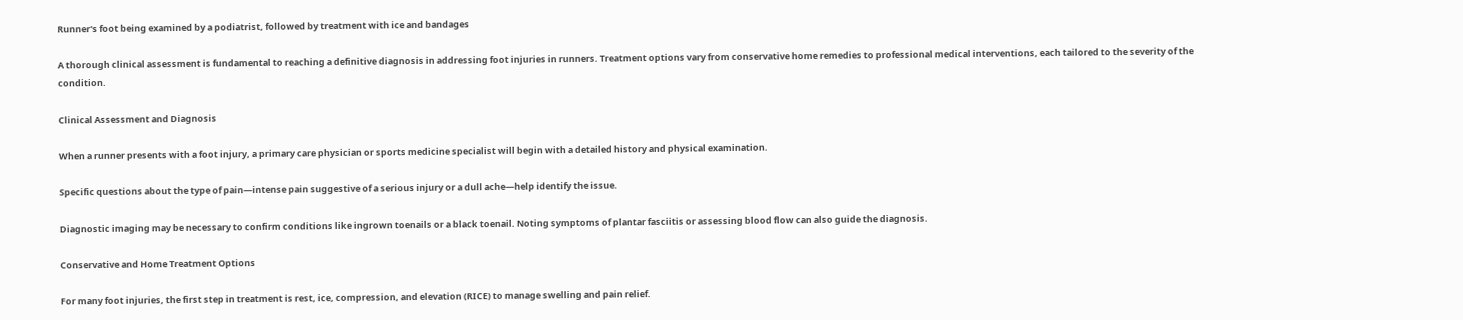Runner's foot being examined by a podiatrist, followed by treatment with ice and bandages

A thorough clinical assessment is fundamental to reaching a definitive diagnosis in addressing foot injuries in runners. Treatment options vary from conservative home remedies to professional medical interventions, each tailored to the severity of the condition.

Clinical Assessment and Diagnosis

When a runner presents with a foot injury, a primary care physician or sports medicine specialist will begin with a detailed history and physical examination.

Specific questions about the type of pain—intense pain suggestive of a serious injury or a dull ache—help identify the issue.

Diagnostic imaging may be necessary to confirm conditions like ingrown toenails or a black toenail. Noting symptoms of plantar fasciitis or assessing blood flow can also guide the diagnosis.

Conservative and Home Treatment Options

For many foot injuries, the first step in treatment is rest, ice, compression, and elevation (RICE) to manage swelling and pain relief.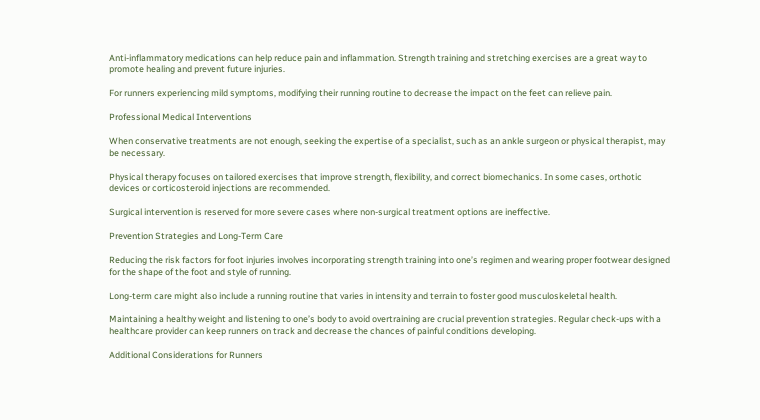Anti-inflammatory medications can help reduce pain and inflammation. Strength training and stretching exercises are a great way to promote healing and prevent future injuries.

For runners experiencing mild symptoms, modifying their running routine to decrease the impact on the feet can relieve pain.

Professional Medical Interventions

When conservative treatments are not enough, seeking the expertise of a specialist, such as an ankle surgeon or physical therapist, may be necessary.

Physical therapy focuses on tailored exercises that improve strength, flexibility, and correct biomechanics. In some cases, orthotic devices or corticosteroid injections are recommended.

Surgical intervention is reserved for more severe cases where non-surgical treatment options are ineffective.

Prevention Strategies and Long-Term Care

Reducing the risk factors for foot injuries involves incorporating strength training into one’s regimen and wearing proper footwear designed for the shape of the foot and style of running.

Long-term care might also include a running routine that varies in intensity and terrain to foster good musculoskeletal health.

Maintaining a healthy weight and listening to one’s body to avoid overtraining are crucial prevention strategies. Regular check-ups with a healthcare provider can keep runners on track and decrease the chances of painful conditions developing.

Additional Considerations for Runners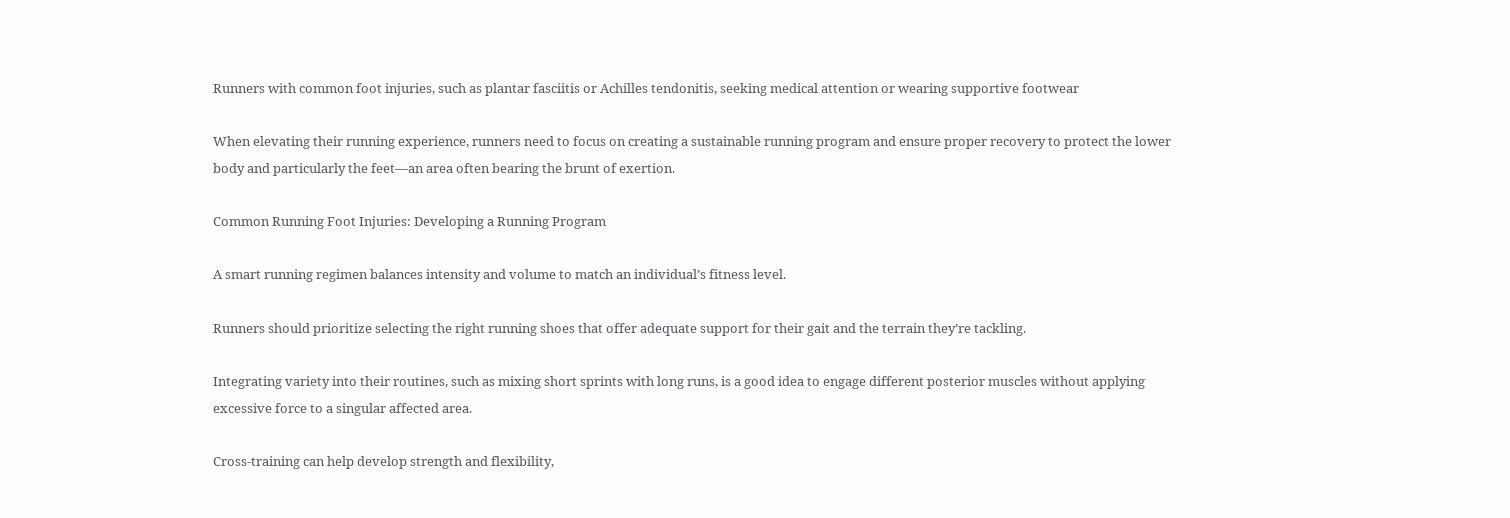Runners with common foot injuries, such as plantar fasciitis or Achilles tendonitis, seeking medical attention or wearing supportive footwear

When elevating their running experience, runners need to focus on creating a sustainable running program and ensure proper recovery to protect the lower body and particularly the feet—an area often bearing the brunt of exertion.

Common Running Foot Injuries: Developing a Running Program

A smart running regimen balances intensity and volume to match an individual’s fitness level.

Runners should prioritize selecting the right running shoes that offer adequate support for their gait and the terrain they’re tackling.

Integrating variety into their routines, such as mixing short sprints with long runs, is a good idea to engage different posterior muscles without applying excessive force to a singular affected area.

Cross-training can help develop strength and flexibility,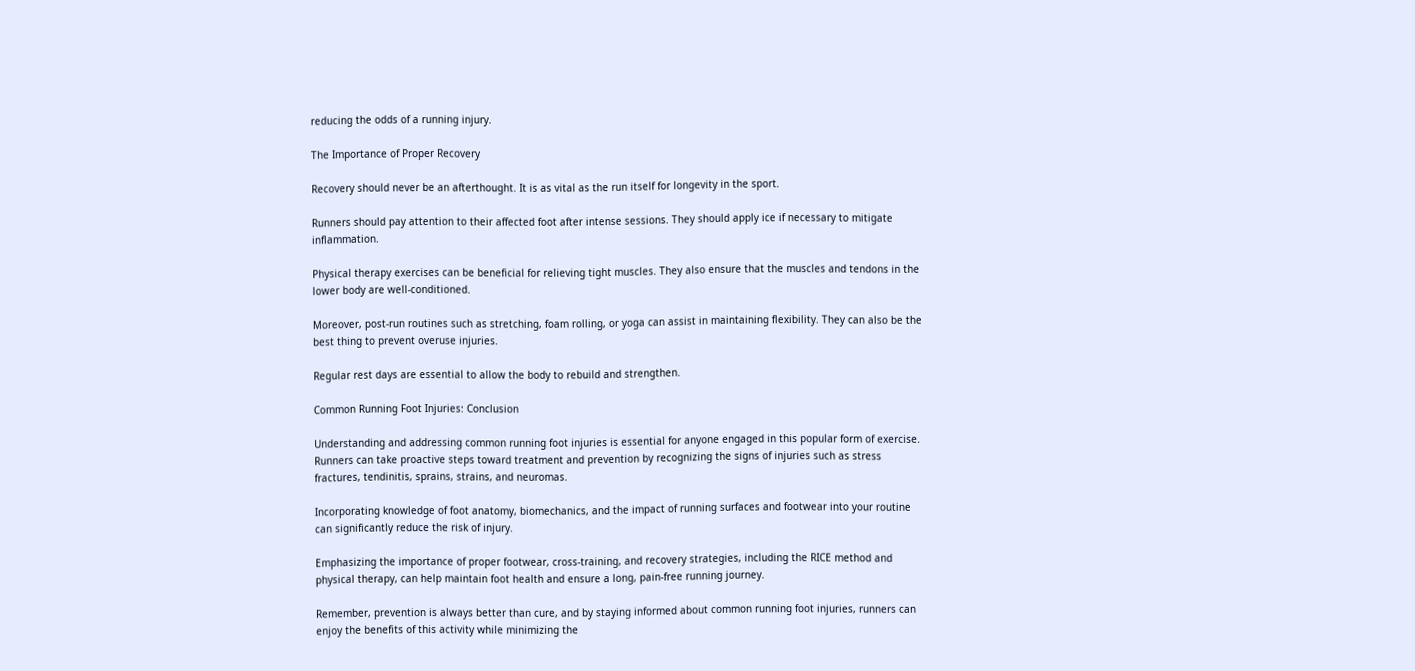reducing the odds of a running injury.

The Importance of Proper Recovery

Recovery should never be an afterthought. It is as vital as the run itself for longevity in the sport.

Runners should pay attention to their affected foot after intense sessions. They should apply ice if necessary to mitigate inflammation.

Physical therapy exercises can be beneficial for relieving tight muscles. They also ensure that the muscles and tendons in the lower body are well-conditioned.

Moreover, post-run routines such as stretching, foam rolling, or yoga can assist in maintaining flexibility. They can also be the best thing to prevent overuse injuries.

Regular rest days are essential to allow the body to rebuild and strengthen.

Common Running Foot Injuries: Conclusion

Understanding and addressing common running foot injuries is essential for anyone engaged in this popular form of exercise. Runners can take proactive steps toward treatment and prevention by recognizing the signs of injuries such as stress fractures, tendinitis, sprains, strains, and neuromas.

Incorporating knowledge of foot anatomy, biomechanics, and the impact of running surfaces and footwear into your routine can significantly reduce the risk of injury.

Emphasizing the importance of proper footwear, cross-training, and recovery strategies, including the RICE method and physical therapy, can help maintain foot health and ensure a long, pain-free running journey.

Remember, prevention is always better than cure, and by staying informed about common running foot injuries, runners can enjoy the benefits of this activity while minimizing the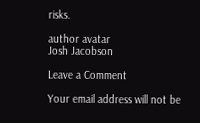risks.

author avatar
Josh Jacobson

Leave a Comment

Your email address will not be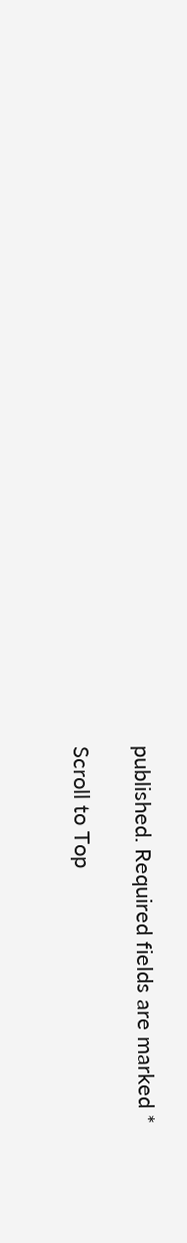published. Required fields are marked *

Scroll to Top